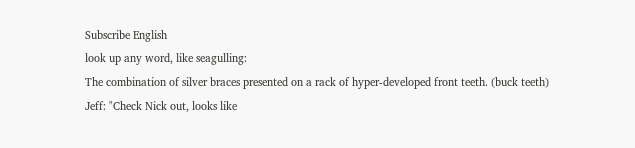Subscribe English
look up any word, like seagulling:
The combination of silver braces presented on a rack of hyper-developed front teeth. (buck teeth)
Jeff: "Check Nick out, looks like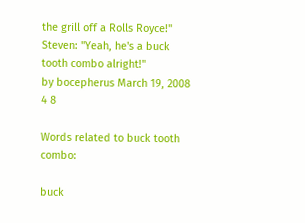the grill off a Rolls Royce!"
Steven: "Yeah, he's a buck tooth combo alright!"
by bocepherus March 19, 2008
4 8

Words related to buck tooth combo:

buck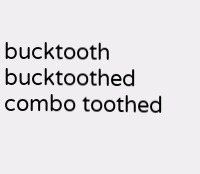bucktooth bucktoothed combo toothed